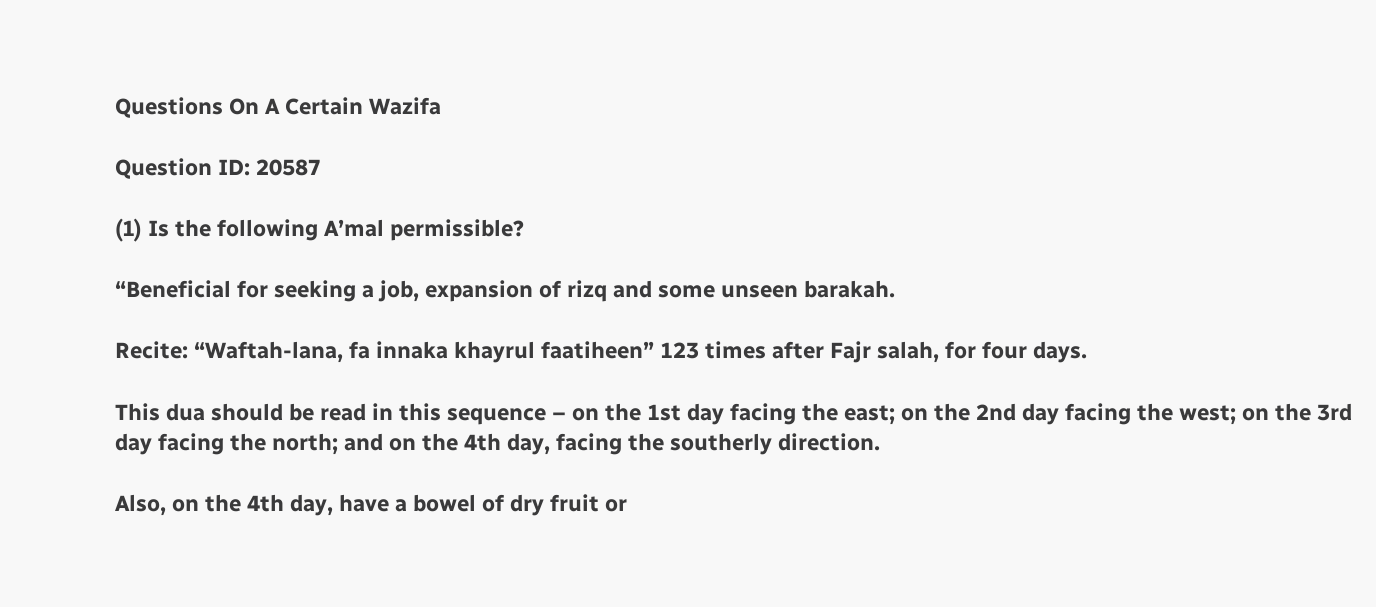Questions On A Certain Wazifa

Question ID: 20587

(1) Is the following A’mal permissible?

“Beneficial for seeking a job, expansion of rizq and some unseen barakah.

Recite: “Waftah-lana, fa innaka khayrul faatiheen” 123 times after Fajr salah, for four days.

This dua should be read in this sequence – on the 1st day facing the east; on the 2nd day facing the west; on the 3rd day facing the north; and on the 4th day, facing the southerly direction.

Also, on the 4th day, have a bowel of dry fruit or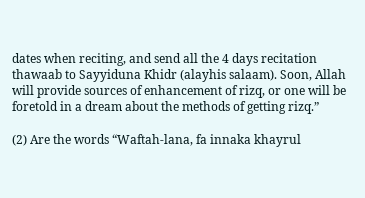dates when reciting, and send all the 4 days recitation thawaab to Sayyiduna Khidr (alayhis salaam). Soon, Allah will provide sources of enhancement of rizq, or one will be foretold in a dream about the methods of getting rizq.”

(2) Are the words “Waftah-lana, fa innaka khayrul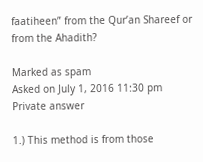faatiheen” from the Qur’an Shareef or from the Ahadith?

Marked as spam
Asked on July 1, 2016 11:30 pm
Private answer

1.) This method is from those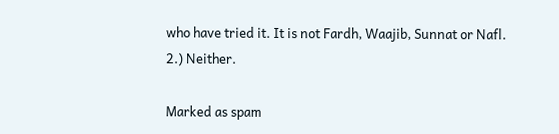who have tried it. It is not Fardh, Waajib, Sunnat or Nafl.
2.) Neither.

Marked as spam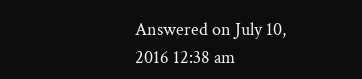Answered on July 10, 2016 12:38 am